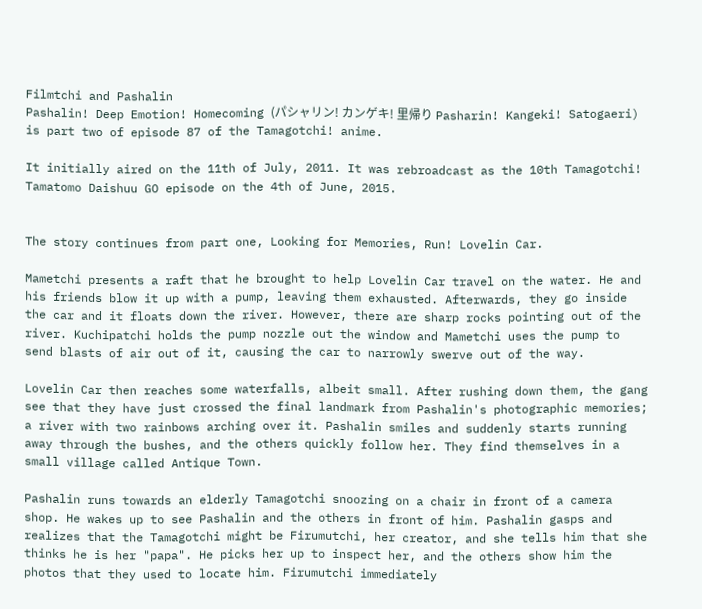Filmtchi and Pashalin
Pashalin! Deep Emotion! Homecoming (パシャリン! カンゲキ! 里帰り Pasharin! Kangeki! Satogaeri) is part two of episode 87 of the Tamagotchi! anime.

It initially aired on the 11th of July, 2011. It was rebroadcast as the 10th Tamagotchi! Tamatomo Daishuu GO episode on the 4th of June, 2015.


The story continues from part one, Looking for Memories, Run! Lovelin Car.

Mametchi presents a raft that he brought to help Lovelin Car travel on the water. He and his friends blow it up with a pump, leaving them exhausted. Afterwards, they go inside the car and it floats down the river. However, there are sharp rocks pointing out of the river. Kuchipatchi holds the pump nozzle out the window and Mametchi uses the pump to send blasts of air out of it, causing the car to narrowly swerve out of the way.

Lovelin Car then reaches some waterfalls, albeit small. After rushing down them, the gang see that they have just crossed the final landmark from Pashalin's photographic memories; a river with two rainbows arching over it. Pashalin smiles and suddenly starts running away through the bushes, and the others quickly follow her. They find themselves in a small village called Antique Town.

Pashalin runs towards an elderly Tamagotchi snoozing on a chair in front of a camera shop. He wakes up to see Pashalin and the others in front of him. Pashalin gasps and realizes that the Tamagotchi might be Firumutchi, her creator, and she tells him that she thinks he is her "papa". He picks her up to inspect her, and the others show him the photos that they used to locate him. Firumutchi immediately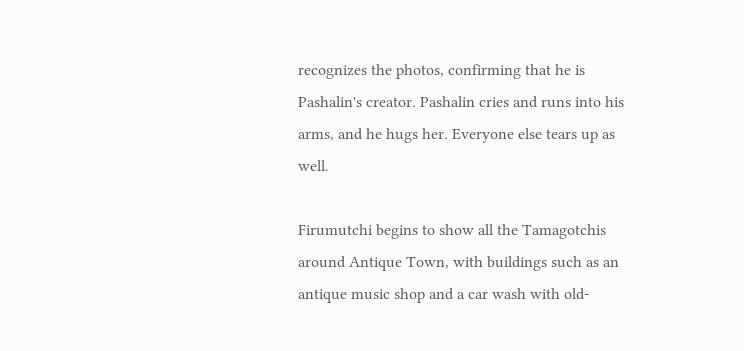recognizes the photos, confirming that he is Pashalin's creator. Pashalin cries and runs into his arms, and he hugs her. Everyone else tears up as well.

Firumutchi begins to show all the Tamagotchis around Antique Town, with buildings such as an antique music shop and a car wash with old-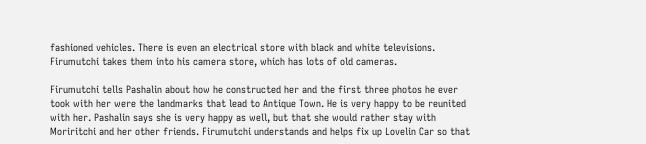fashioned vehicles. There is even an electrical store with black and white televisions. Firumutchi takes them into his camera store, which has lots of old cameras.

Firumutchi tells Pashalin about how he constructed her and the first three photos he ever took with her were the landmarks that lead to Antique Town. He is very happy to be reunited with her. Pashalin says she is very happy as well, but that she would rather stay with Moriritchi and her other friends. Firumutchi understands and helps fix up Lovelin Car so that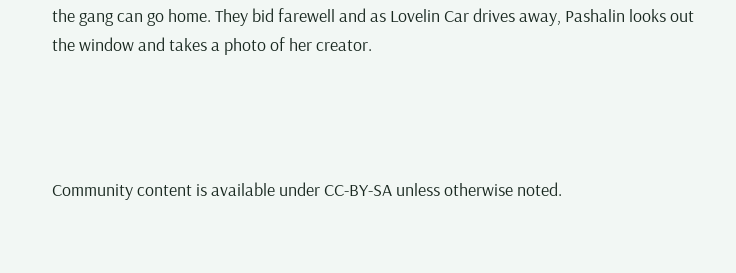the gang can go home. They bid farewell and as Lovelin Car drives away, Pashalin looks out the window and takes a photo of her creator.




Community content is available under CC-BY-SA unless otherwise noted.